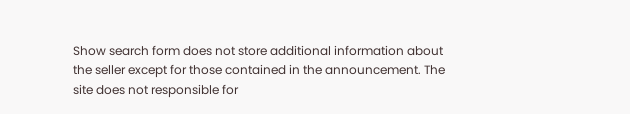Show search form does not store additional information about the seller except for those contained in the announcement. The site does not responsible for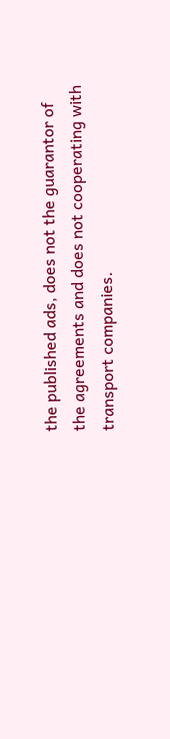the published ads, does not the guarantor of the agreements and does not cooperating with transport companies.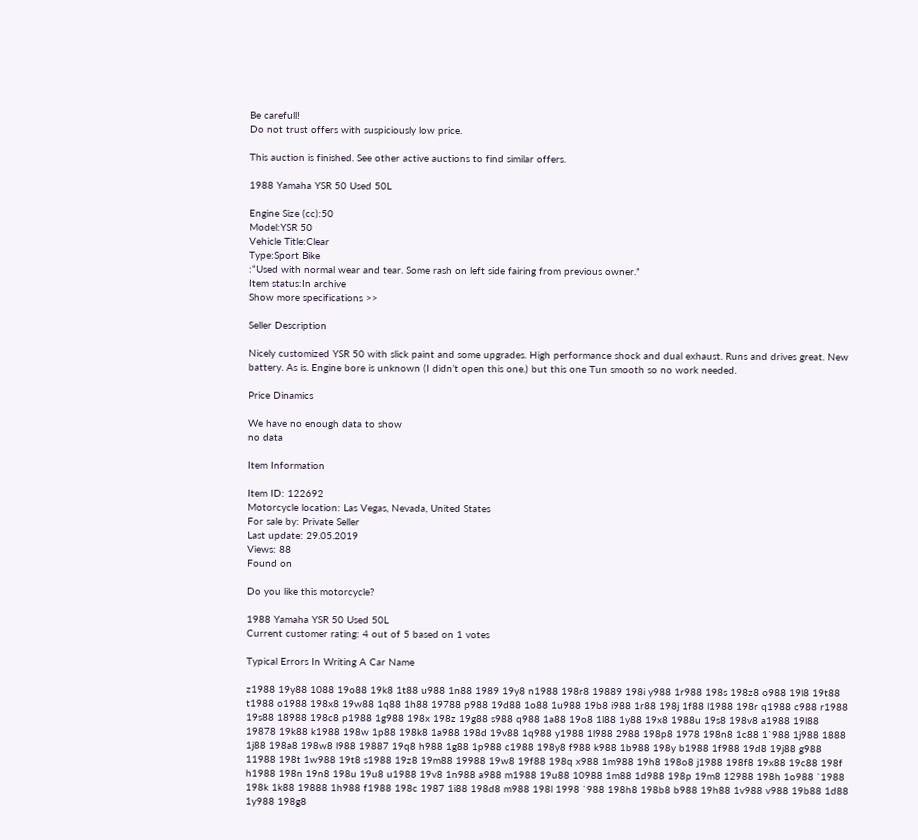Be carefull!
Do not trust offers with suspiciously low price.

This auction is finished. See other active auctions to find similar offers.

1988 Yamaha YSR 50 Used 50L

Engine Size (cc):50
Model:YSR 50
Vehicle Title:Clear
Type:Sport Bike
:“Used with normal wear and tear. Some rash on left side fairing from previous owner.”
Item status:In archive
Show more specifications >>

Seller Description

Nicely customized YSR 50 with slick paint and some upgrades. High performance shock and dual exhaust. Runs and drives great. New battery. As is. Engine bore is unknown (I didn’t open this one.) but this one Tun smooth so no work needed.

Price Dinamics

We have no enough data to show
no data

Item Information

Item ID: 122692
Motorcycle location: Las Vegas, Nevada, United States
For sale by: Private Seller
Last update: 29.05.2019
Views: 88
Found on

Do you like this motorcycle?

1988 Yamaha YSR 50 Used 50L
Current customer rating: 4 out of 5 based on 1 votes

Typical Errors In Writing A Car Name

z1988 19y88 1088 19o88 19k8 1t88 u988 1n88 1989 19y8 n1988 198r8 19889 198i y988 1r988 198s 198z8 o988 19l8 19t88 t1988 o1988 198x8 19w88 1q88 1h88 19788 p988 19d88 1o88 1u988 19b8 i988 1r88 198j 1f88 l1988 198r q1988 c988 r1988 19s88 18988 198c8 p1988 1g988 198x 198z 19g88 s988 q988 1a88 19o8 1l88 1y88 19x8 1988u 19s8 198v8 a1988 19l88 19878 19k88 k1988 198w 1p88 198k8 1a988 198d 19v88 1q988 y1988 1l988 2988 198p8 1978 198n8 1c88 1`988 1j988 1888 1j88 198a8 198w8 l988 19887 19q8 h988 1g88 1p988 c1988 198y8 f988 k988 1b988 198y b1988 1f988 19d8 19j88 g988 11988 198t 1w988 19t8 s1988 19z8 19m88 19988 19w8 19f88 198q x988 1m988 19h8 198o8 j1988 198f8 19x88 19c88 198f h1988 198n 19n8 198u 19u8 u1988 19v8 1n988 a988 m1988 19u88 10988 1m88 1d988 198p 19m8 12988 198h 1o988 `1988 198k 1k88 19888 1h988 f1988 198c 1987 1i88 198d8 m988 198l 1998 `988 198h8 198b8 b988 19h88 1v988 v988 19b88 1d88 1y988 198g8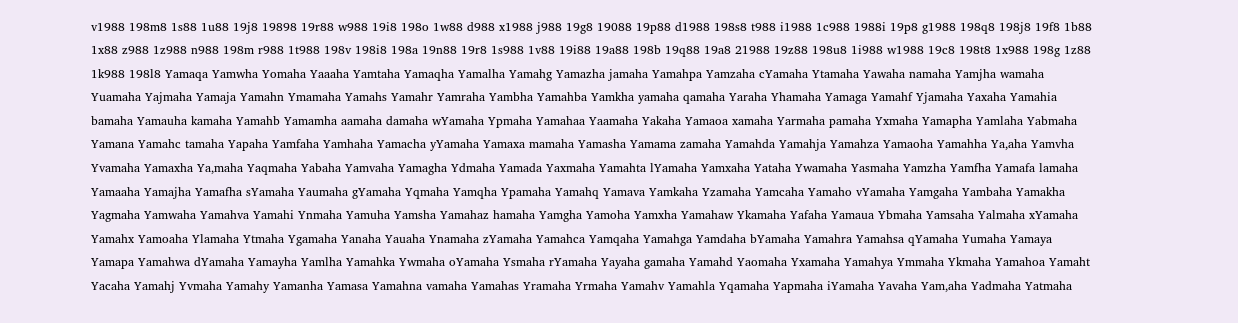v1988 198m8 1s88 1u88 19j8 19898 19r88 w988 19i8 198o 1w88 d988 x1988 j988 19g8 19088 19p88 d1988 198s8 t988 i1988 1c988 1988i 19p8 g1988 198q8 198j8 19f8 1b88 1x88 z988 1z988 n988 198m r988 1t988 198v 198i8 198a 19n88 19r8 1s988 1v88 19i88 19a88 198b 19q88 19a8 21988 19z88 198u8 1i988 w1988 19c8 198t8 1x988 198g 1z88 1k988 198l8 Yamaqa Yamwha Yomaha Yaaaha Yamtaha Yamaqha Yamalha Yamahg Yamazha jamaha Yamahpa Yamzaha cYamaha Ytamaha Yawaha namaha Yamjha wamaha Yuamaha Yajmaha Yamaja Yamahn Ymamaha Yamahs Yamahr Yamraha Yambha Yamahba Yamkha yamaha qamaha Yaraha Yhamaha Yamaga Yamahf Yjamaha Yaxaha Yamahia bamaha Yamauha kamaha Yamahb Yamamha aamaha damaha wYamaha Ypmaha Yamahaa Yaamaha Yakaha Yamaoa xamaha Yarmaha pamaha Yxmaha Yamapha Yamlaha Yabmaha Yamana Yamahc tamaha Yapaha Yamfaha Yamhaha Yamacha yYamaha Yamaxa mamaha Yamasha Yamama zamaha Yamahda Yamahja Yamahza Yamaoha Yamahha Ya,aha Yamvha Yvamaha Yamaxha Ya,maha Yaqmaha Yabaha Yamvaha Yamagha Ydmaha Yamada Yaxmaha Yamahta lYamaha Yamxaha Yataha Ywamaha Yasmaha Yamzha Yamfha Yamafa lamaha Yamaaha Yamajha Yamafha sYamaha Yaumaha gYamaha Yqmaha Yamqha Ypamaha Yamahq Yamava Yamkaha Yzamaha Yamcaha Yamaho vYamaha Yamgaha Yambaha Yamakha Yagmaha Yamwaha Yamahva Yamahi Ynmaha Yamuha Yamsha Yamahaz hamaha Yamgha Yamoha Yamxha Yamahaw Ykamaha Yafaha Yamaua Ybmaha Yamsaha Yalmaha xYamaha Yamahx Yamoaha Ylamaha Ytmaha Ygamaha Yanaha Yauaha Ynamaha zYamaha Yamahca Yamqaha Yamahga Yamdaha bYamaha Yamahra Yamahsa qYamaha Yumaha Yamaya Yamapa Yamahwa dYamaha Yamayha Yamlha Yamahka Ywmaha oYamaha Ysmaha rYamaha Yayaha gamaha Yamahd Yaomaha Yxamaha Yamahya Ymmaha Ykmaha Yamahoa Yamaht Yacaha Yamahj Yvmaha Yamahy Yamanha Yamasa Yamahna vamaha Yamahas Yramaha Yrmaha Yamahv Yamahla Yqamaha Yapmaha iYamaha Yavaha Yam,aha Yadmaha Yatmaha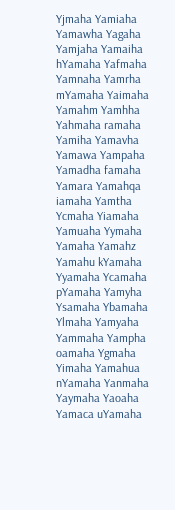Yjmaha Yamiaha Yamawha Yagaha Yamjaha Yamaiha hYamaha Yafmaha Yamnaha Yamrha mYamaha Yaimaha Yamahm Yamhha Yahmaha ramaha Yamiha Yamavha Yamawa Yampaha Yamadha famaha Yamara Yamahqa iamaha Yamtha Ycmaha Yiamaha Yamuaha Yymaha Yamaha Yamahz Yamahu kYamaha Yyamaha Ycamaha pYamaha Yamyha Ysamaha Ybamaha Ylmaha Yamyaha Yammaha Yampha oamaha Ygmaha Yimaha Yamahua nYamaha Yanmaha Yaymaha Yaoaha Yamaca uYamaha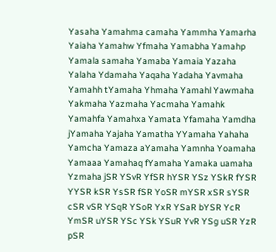Yasaha Yamahma camaha Yammha Yamarha Yaiaha Yamahw Yfmaha Yamabha Yamahp Yamala samaha Yamaba Yamaia Yazaha Yalaha Ydamaha Yaqaha Yadaha Yavmaha Yamahh tYamaha Yhmaha Yamahl Yawmaha Yakmaha Yazmaha Yacmaha Yamahk Yamahfa Yamahxa Yamata Yfamaha Yamdha jYamaha Yajaha Yamatha YYamaha Yahaha Yamcha Yamaza aYamaha Yamnha Yoamaha Yamaaa Yamahaq fYamaha Yamaka uamaha Yzmaha jSR YSvR YfSR hYSR YSz YSkR fYSR YYSR kSR YsSR fSR YoSR mYSR xSR sYSR cSR vSR YSqR YSoR YxR YSaR bYSR YcR YmSR uYSR YSc YSk YSuR YvR YSg uSR YzR pSR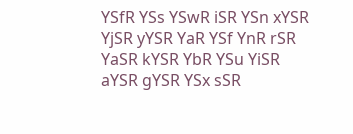YSfR YSs YSwR iSR YSn xYSR YjSR yYSR YaR YSf YnR rSR YaSR kYSR YbR YSu YiSR aYSR gYSR YSx sSR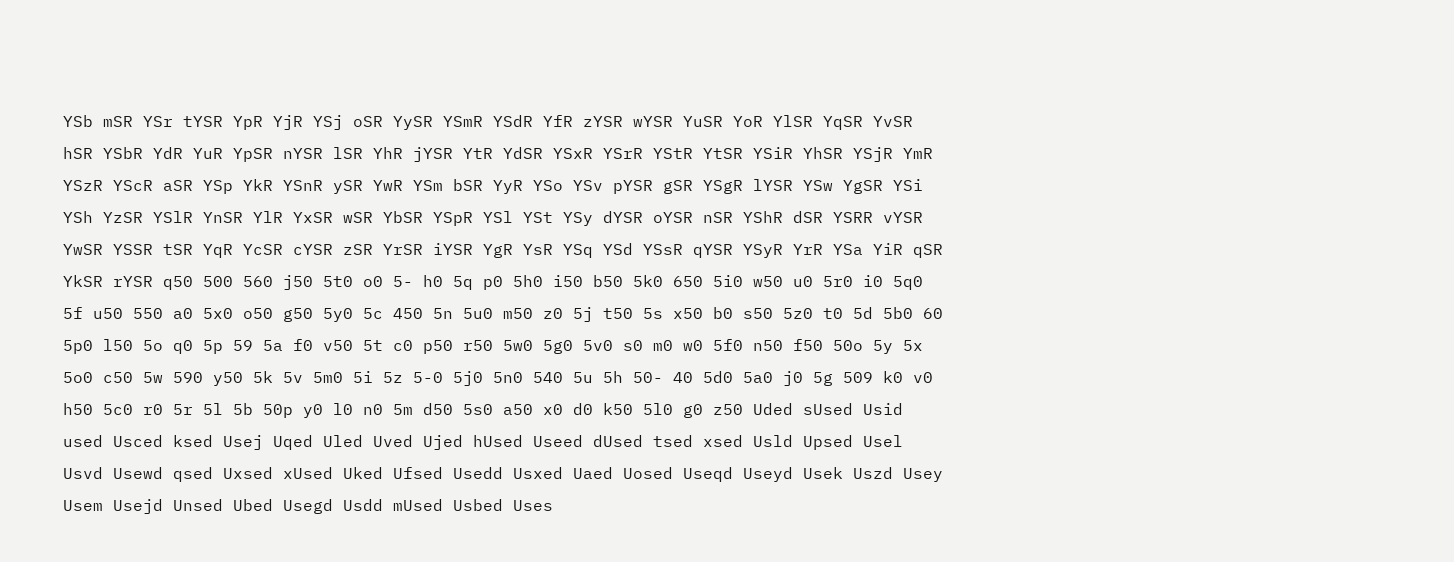YSb mSR YSr tYSR YpR YjR YSj oSR YySR YSmR YSdR YfR zYSR wYSR YuSR YoR YlSR YqSR YvSR hSR YSbR YdR YuR YpSR nYSR lSR YhR jYSR YtR YdSR YSxR YSrR YStR YtSR YSiR YhSR YSjR YmR YSzR YScR aSR YSp YkR YSnR ySR YwR YSm bSR YyR YSo YSv pYSR gSR YSgR lYSR YSw YgSR YSi YSh YzSR YSlR YnSR YlR YxSR wSR YbSR YSpR YSl YSt YSy dYSR oYSR nSR YShR dSR YSRR vYSR YwSR YSSR tSR YqR YcSR cYSR zSR YrSR iYSR YgR YsR YSq YSd YSsR qYSR YSyR YrR YSa YiR qSR YkSR rYSR q50 500 560 j50 5t0 o0 5- h0 5q p0 5h0 i50 b50 5k0 650 5i0 w50 u0 5r0 i0 5q0 5f u50 550 a0 5x0 o50 g50 5y0 5c 450 5n 5u0 m50 z0 5j t50 5s x50 b0 s50 5z0 t0 5d 5b0 60 5p0 l50 5o q0 5p 59 5a f0 v50 5t c0 p50 r50 5w0 5g0 5v0 s0 m0 w0 5f0 n50 f50 50o 5y 5x 5o0 c50 5w 590 y50 5k 5v 5m0 5i 5z 5-0 5j0 5n0 540 5u 5h 50- 40 5d0 5a0 j0 5g 509 k0 v0 h50 5c0 r0 5r 5l 5b 50p y0 l0 n0 5m d50 5s0 a50 x0 d0 k50 5l0 g0 z50 Uded sUsed Usid used Usced ksed Usej Uqed Uled Uved Ujed hUsed Useed dUsed tsed xsed Usld Upsed Usel Usvd Usewd qsed Uxsed xUsed Uked Ufsed Usedd Usxed Uaed Uosed Useqd Useyd Usek Uszd Usey Usem Usejd Unsed Ubed Usegd Usdd mUsed Usbed Uses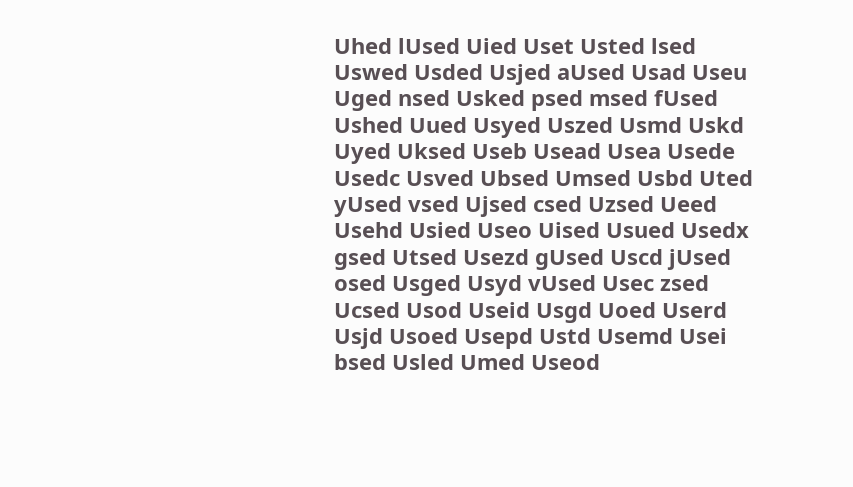Uhed lUsed Uied Uset Usted lsed Uswed Usded Usjed aUsed Usad Useu Uged nsed Usked psed msed fUsed Ushed Uued Usyed Uszed Usmd Uskd Uyed Uksed Useb Usead Usea Usede Usedc Usved Ubsed Umsed Usbd Uted yUsed vsed Ujsed csed Uzsed Ueed Usehd Usied Useo Uised Usued Usedx gsed Utsed Usezd gUsed Uscd jUsed osed Usged Usyd vUsed Usec zsed Ucsed Usod Useid Usgd Uoed Userd Usjd Usoed Usepd Ustd Usemd Usei bsed Usled Umed Useod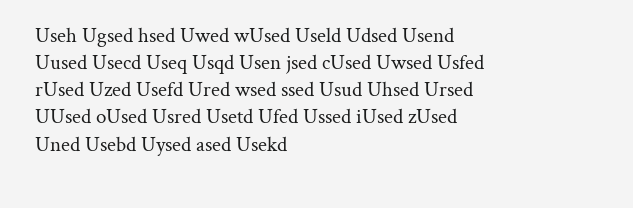Useh Ugsed hsed Uwed wUsed Useld Udsed Usend Uused Usecd Useq Usqd Usen jsed cUsed Uwsed Usfed rUsed Uzed Usefd Ured wsed ssed Usud Uhsed Ursed UUsed oUsed Usred Usetd Ufed Ussed iUsed zUsed Uned Usebd Uysed ased Usekd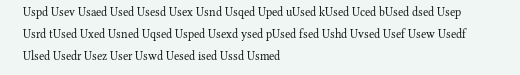Uspd Usev Usaed Used Usesd Usex Usnd Usqed Uped uUsed kUsed Uced bUsed dsed Usep Usrd tUsed Uxed Usned Uqsed Usped Usexd ysed pUsed fsed Ushd Uvsed Usef Usew Usedf Ulsed Usedr Usez User Uswd Uesed ised Ussd Usmed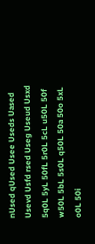nUsed qUsed Usee Useds Uased Usevd Usfd rsed Useg Useud Usxd 5q0L 5yL 50fL 5r0L 5cL u50L 50f w50L 5bL 5s0L q50L 50a 50o 5xL o0L 50i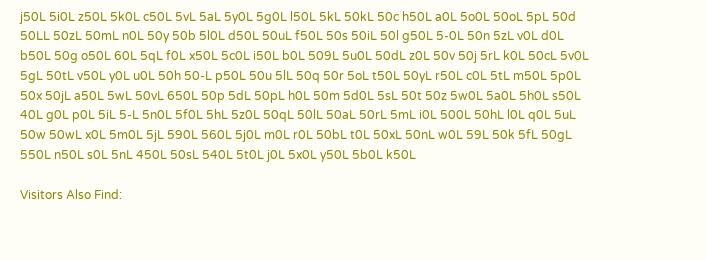j50L 5i0L z50L 5k0L c50L 5vL 5aL 5y0L 5g0L l50L 5kL 50kL 50c h50L a0L 5o0L 50oL 5pL 50d 50LL 50zL 50mL n0L 50y 50b 5l0L d50L 50uL f50L 50s 50iL 50l g50L 5-0L 50n 5zL v0L d0L b50L 50g o50L 60L 5qL f0L x50L 5c0L i50L b0L 509L 5u0L 50dL z0L 50v 50j 5rL k0L 50cL 5v0L 5gL 50tL v50L y0L u0L 50h 50-L p50L 50u 5lL 50q 50r 5oL t50L 50yL r50L c0L 5tL m50L 5p0L 50x 50jL a50L 5wL 50vL 650L 50p 5dL 50pL h0L 50m 5d0L 5sL 50t 50z 5w0L 5a0L 5h0L s50L 40L g0L p0L 5iL 5-L 5n0L 5f0L 5hL 5z0L 50qL 50lL 50aL 50rL 5mL i0L 500L 50hL l0L q0L 5uL 50w 50wL x0L 5m0L 5jL 590L 560L 5j0L m0L r0L 50bL t0L 50xL 50nL w0L 59L 50k 5fL 50gL 550L n50L s0L 5nL 450L 50sL 540L 5t0L j0L 5x0L y50L 5b0L k50L

Visitors Also Find: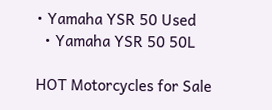• Yamaha YSR 50 Used
  • Yamaha YSR 50 50L

HOT Motorcycles for Sale